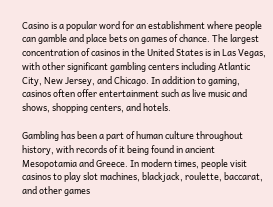Casino is a popular word for an establishment where people can gamble and place bets on games of chance. The largest concentration of casinos in the United States is in Las Vegas, with other significant gambling centers including Atlantic City, New Jersey, and Chicago. In addition to gaming, casinos often offer entertainment such as live music and shows, shopping centers, and hotels.

Gambling has been a part of human culture throughout history, with records of it being found in ancient Mesopotamia and Greece. In modern times, people visit casinos to play slot machines, blackjack, roulette, baccarat, and other games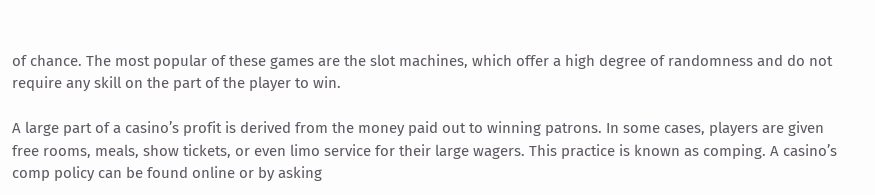of chance. The most popular of these games are the slot machines, which offer a high degree of randomness and do not require any skill on the part of the player to win.

A large part of a casino’s profit is derived from the money paid out to winning patrons. In some cases, players are given free rooms, meals, show tickets, or even limo service for their large wagers. This practice is known as comping. A casino’s comp policy can be found online or by asking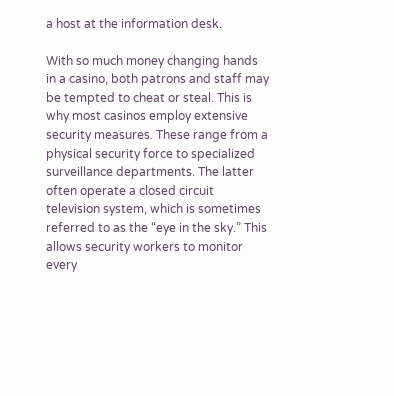a host at the information desk.

With so much money changing hands in a casino, both patrons and staff may be tempted to cheat or steal. This is why most casinos employ extensive security measures. These range from a physical security force to specialized surveillance departments. The latter often operate a closed circuit television system, which is sometimes referred to as the “eye in the sky.” This allows security workers to monitor every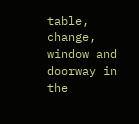table, change, window and doorway in the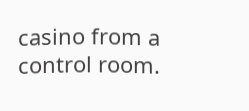casino from a control room.